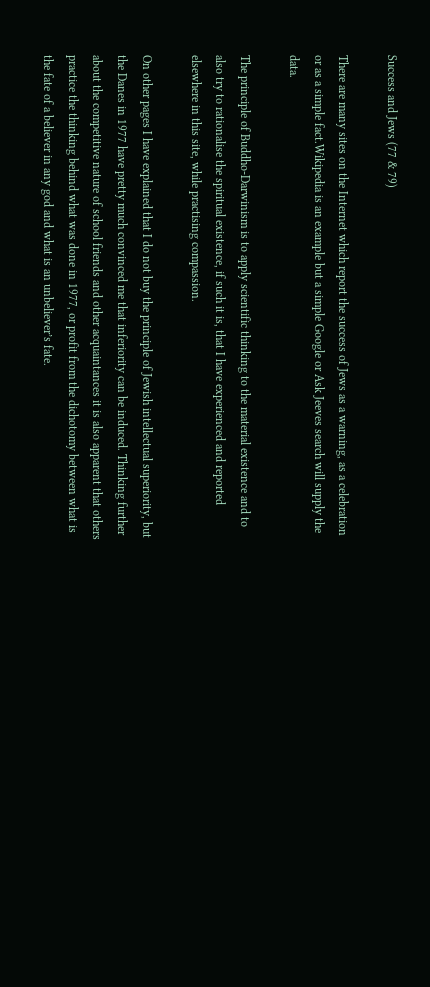Success and Jews (77 & 79)

There are many sites on the Internet which report the success of Jews as a warning, as a celebration or as a simple fact.Wikipedia is an example but a simple Google or Ask Jeeves search will supply the data.

The principle of Buddho-Darwinism is to apply scientific thinking to the material existence and to also try to rationalise the spiritual existence, if such it is, that I have experienced and reported elsewhere in this site, while practising compassion.

On other pages I have explained that I do not buy the principle of Jewish intellectual superiority, but the Danes in 1977 have pretty much convinced me that inferiority can be induced. Thinking further about the competitive nature of school friends and other acquaintances it is also apparent that others practice the thinking behind what was done in 1977, or profit from the dichotomy between what is the fate of a believer in any god and what is an unbeliever’s fate.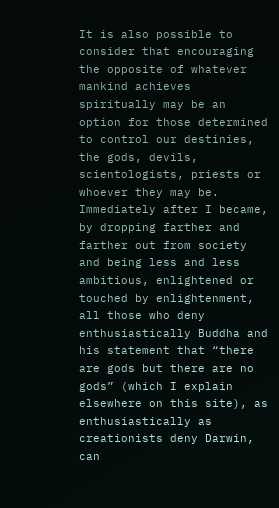It is also possible to consider that encouraging the opposite of whatever mankind achieves spiritually may be an option for those determined to control our destinies, the gods, devils, scientologists, priests or whoever they may be. Immediately after I became, by dropping farther and farther out from society and being less and less ambitious, enlightened or touched by enlightenment, all those who deny enthusiastically Buddha and his statement that “there are gods but there are no gods” (which I explain elsewhere on this site), as enthusiastically as creationists deny Darwin, can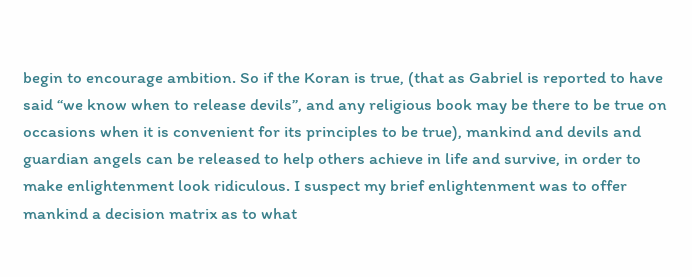begin to encourage ambition. So if the Koran is true, (that as Gabriel is reported to have said “we know when to release devils”, and any religious book may be there to be true on occasions when it is convenient for its principles to be true), mankind and devils and guardian angels can be released to help others achieve in life and survive, in order to make enlightenment look ridiculous. I suspect my brief enlightenment was to offer mankind a decision matrix as to what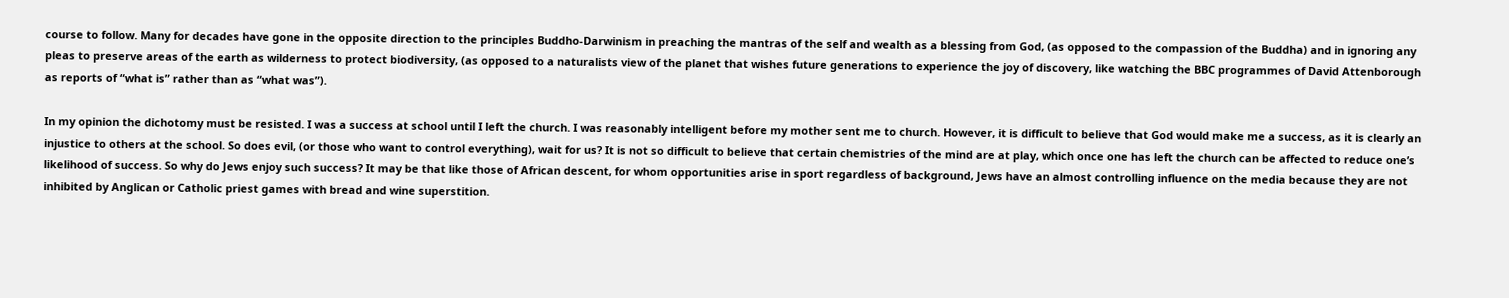course to follow. Many for decades have gone in the opposite direction to the principles Buddho-Darwinism in preaching the mantras of the self and wealth as a blessing from God, (as opposed to the compassion of the Buddha) and in ignoring any pleas to preserve areas of the earth as wilderness to protect biodiversity, (as opposed to a naturalists view of the planet that wishes future generations to experience the joy of discovery, like watching the BBC programmes of David Attenborough as reports of “what is” rather than as “what was”).

In my opinion the dichotomy must be resisted. I was a success at school until I left the church. I was reasonably intelligent before my mother sent me to church. However, it is difficult to believe that God would make me a success, as it is clearly an injustice to others at the school. So does evil, (or those who want to control everything), wait for us? It is not so difficult to believe that certain chemistries of the mind are at play, which once one has left the church can be affected to reduce one’s likelihood of success. So why do Jews enjoy such success? It may be that like those of African descent, for whom opportunities arise in sport regardless of background, Jews have an almost controlling influence on the media because they are not inhibited by Anglican or Catholic priest games with bread and wine superstition.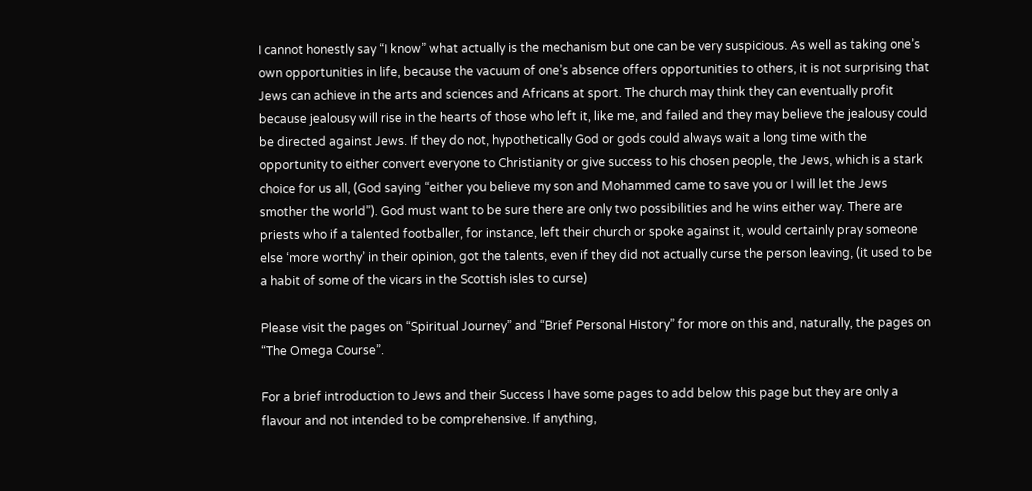I cannot honestly say “I know” what actually is the mechanism but one can be very suspicious. As well as taking one’s own opportunities in life, because the vacuum of one’s absence offers opportunities to others, it is not surprising that Jews can achieve in the arts and sciences and Africans at sport. The church may think they can eventually profit because jealousy will rise in the hearts of those who left it, like me, and failed and they may believe the jealousy could be directed against Jews. If they do not, hypothetically God or gods could always wait a long time with the opportunity to either convert everyone to Christianity or give success to his chosen people, the Jews, which is a stark choice for us all, (God saying “either you believe my son and Mohammed came to save you or I will let the Jews smother the world”). God must want to be sure there are only two possibilities and he wins either way. There are priests who if a talented footballer, for instance, left their church or spoke against it, would certainly pray someone else ‘more worthy’ in their opinion, got the talents, even if they did not actually curse the person leaving, (it used to be a habit of some of the vicars in the Scottish isles to curse)

Please visit the pages on “Spiritual Journey” and “Brief Personal History” for more on this and, naturally, the pages on “The Omega Course”.

For a brief introduction to Jews and their Success I have some pages to add below this page but they are only a flavour and not intended to be comprehensive. If anything,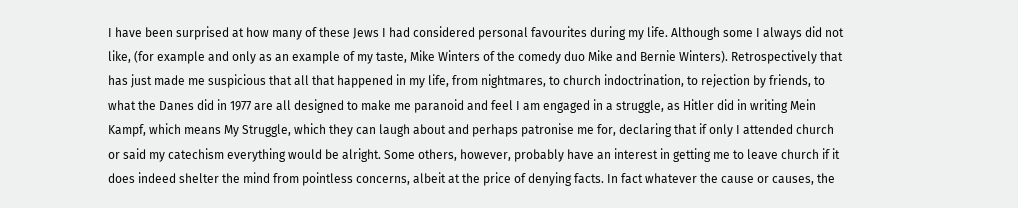I have been surprised at how many of these Jews I had considered personal favourites during my life. Although some I always did not like, (for example and only as an example of my taste, Mike Winters of the comedy duo Mike and Bernie Winters). Retrospectively that has just made me suspicious that all that happened in my life, from nightmares, to church indoctrination, to rejection by friends, to what the Danes did in 1977 are all designed to make me paranoid and feel I am engaged in a struggle, as Hitler did in writing Mein Kampf, which means My Struggle, which they can laugh about and perhaps patronise me for, declaring that if only I attended church or said my catechism everything would be alright. Some others, however, probably have an interest in getting me to leave church if it does indeed shelter the mind from pointless concerns, albeit at the price of denying facts. In fact whatever the cause or causes, the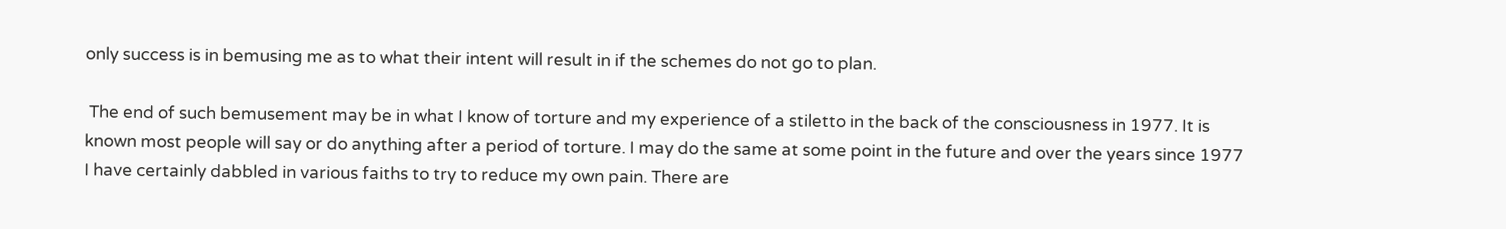only success is in bemusing me as to what their intent will result in if the schemes do not go to plan.

 The end of such bemusement may be in what I know of torture and my experience of a stiletto in the back of the consciousness in 1977. It is known most people will say or do anything after a period of torture. I may do the same at some point in the future and over the years since 1977 I have certainly dabbled in various faiths to try to reduce my own pain. There are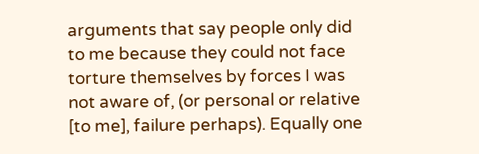arguments that say people only did to me because they could not face torture themselves by forces I was not aware of, (or personal or relative [to me], failure perhaps). Equally one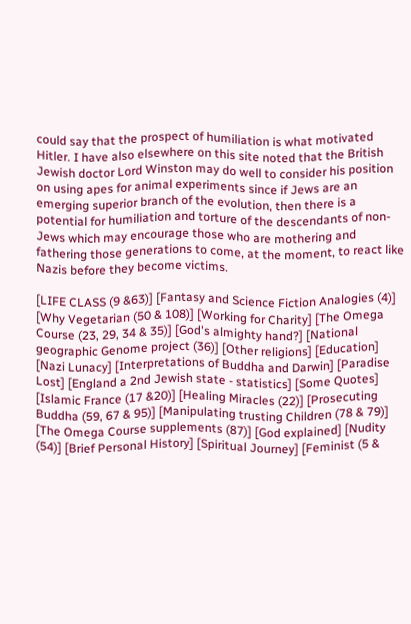could say that the prospect of humiliation is what motivated Hitler. I have also elsewhere on this site noted that the British Jewish doctor Lord Winston may do well to consider his position on using apes for animal experiments since if Jews are an emerging superior branch of the evolution, then there is a potential for humiliation and torture of the descendants of non-Jews which may encourage those who are mothering and fathering those generations to come, at the moment, to react like Nazis before they become victims.

[LIFE CLASS (9 &63)] [Fantasy and Science Fiction Analogies (4)] [Why Vegetarian (50 & 108)] [Working for Charity] [The Omega Course (23, 29, 34 & 35)] [God's almighty hand?] [National geographic Genome project (36)] [Other religions] [Education] [Nazi Lunacy] [Interpretations of Buddha and Darwin] [Paradise Lost] [England a 2nd Jewish state - statistics] [Some Quotes] [Islamic France (17 &20)] [Healing Miracles (22)] [Prosecuting Buddha (59, 67 & 95)] [Manipulating trusting Children (78 & 79)] [The Omega Course supplements (87)] [God explained] [Nudity (54)] [Brief Personal History] [Spiritual Journey] [Feminist (5 &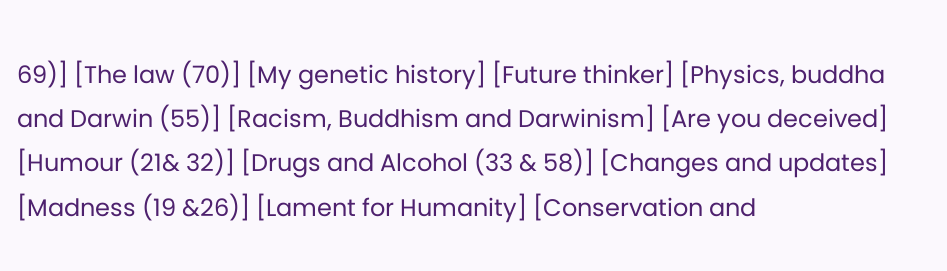69)] [The law (70)] [My genetic history] [Future thinker] [Physics, buddha and Darwin (55)] [Racism, Buddhism and Darwinism] [Are you deceived] [Humour (21& 32)] [Drugs and Alcohol (33 & 58)] [Changes and updates] [Madness (19 &26)] [Lament for Humanity] [Conservation and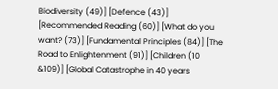Biodiversity (49)] [Defence (43)] [Recommended Reading (60)] [What do you want? (73)] [Fundamental Principles (84)] [The Road to Enlightenment (91)] [Children (10 &109)] [Global Catastrophe in 40 years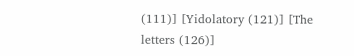(111)] [Yidolatory (121)] [The letters (126)]